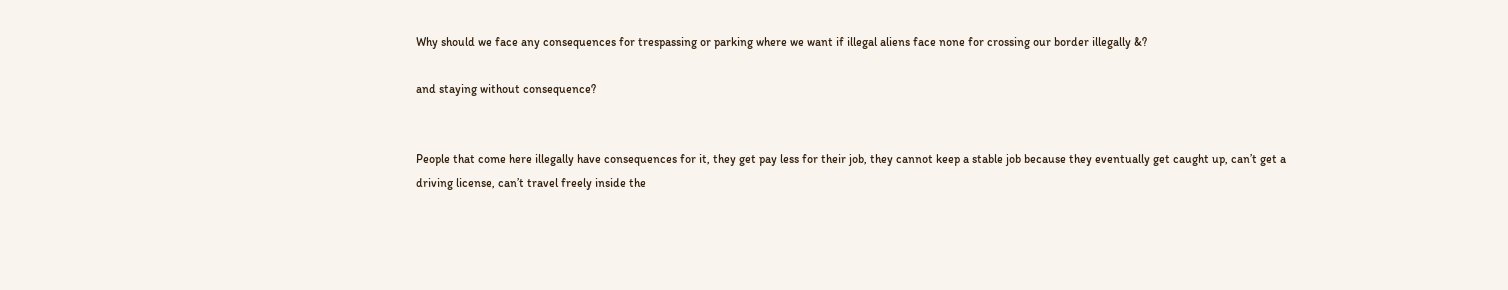Why should we face any consequences for trespassing or parking where we want if illegal aliens face none for crossing our border illegally &?

and staying without consequence?


People that come here illegally have consequences for it, they get pay less for their job, they cannot keep a stable job because they eventually get caught up, can’t get a driving license, can’t travel freely inside the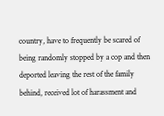country, have to frequently be scared of being randomly stopped by a cop and then deported leaving the rest of the family behind, received lot of harassment and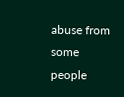abuse from some people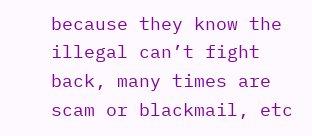because they know the illegal can’t fight back, many times are scam or blackmail, etc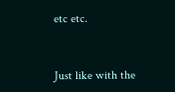etc etc.


Just like with the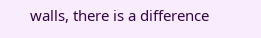walls, there is a difference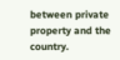between private property and the country.